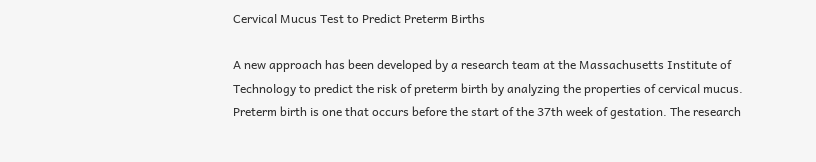Cervical Mucus Test to Predict Preterm Births

A new approach has been developed by a research team at the Massachusetts Institute of Technology to predict the risk of preterm birth by analyzing the properties of cervical mucus. Preterm birth is one that occurs before the start of the 37th week of gestation. The research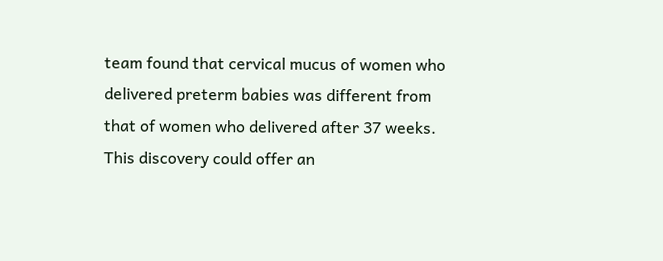team found that cervical mucus of women who delivered preterm babies was different from that of women who delivered after 37 weeks. This discovery could offer an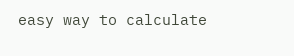easy way to calculate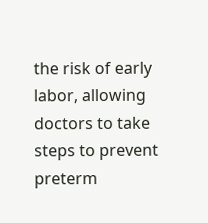the risk of early labor, allowing doctors to take steps to prevent preterm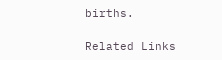births.

Related Links